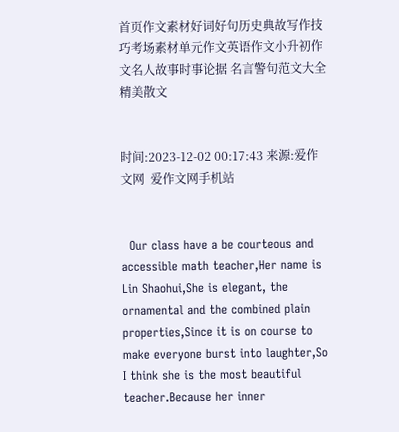首页作文素材好词好句历史典故写作技巧考场素材单元作文英语作文小升初作文名人故事时事论据 名言警句范文大全精美散文


时间:2023-12-02 00:17:43 来源:爱作文网  爱作文网手机站


  Our class have a be courteous and accessible math teacher,Her name is Lin Shaohui,She is elegant, the ornamental and the combined plain properties,Since it is on course to make everyone burst into laughter,So I think she is the most beautiful teacher.Because her inner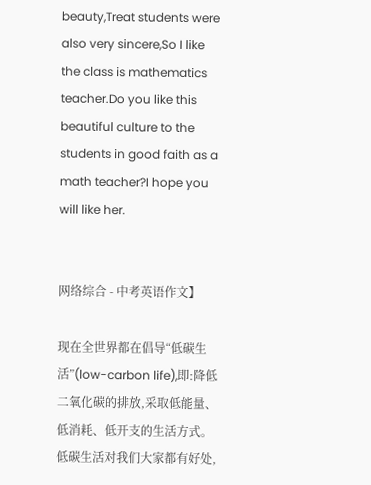beauty,Treat students were also very sincere,So I like the class is mathematics teacher.Do you like this beautiful culture to the students in good faith as a math teacher?I hope you will like her.


网络综合 - 中考英语作文】

现在全世界都在倡导“低碳生活”(low-carbon life),即:降低二氧化碳的排放,采取低能量、低消耗、低开支的生活方式。低碳生活对我们大家都有好处,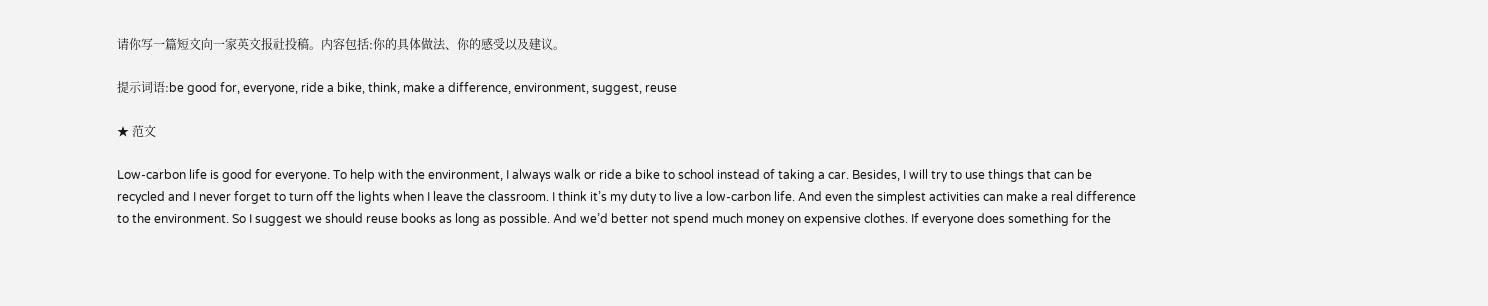请你写一篇短文向一家英文报社投稿。内容包括:你的具体做法、你的感受以及建议。

提示词语:be good for, everyone, ride a bike, think, make a difference, environment, suggest, reuse

★ 范文

Low-carbon life is good for everyone. To help with the environment, I always walk or ride a bike to school instead of taking a car. Besides, I will try to use things that can be recycled and I never forget to turn off the lights when I leave the classroom. I think it’s my duty to live a low-carbon life. And even the simplest activities can make a real difference to the environment. So I suggest we should reuse books as long as possible. And we’d better not spend much money on expensive clothes. If everyone does something for the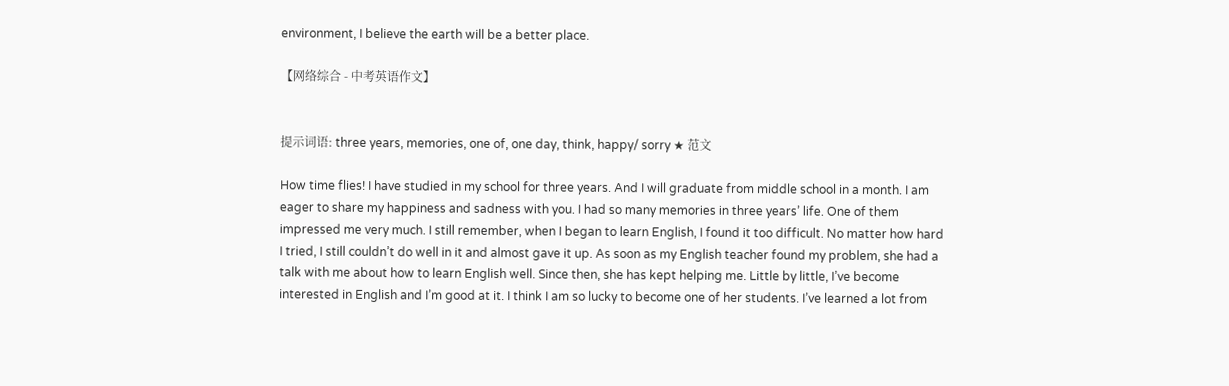environment, I believe the earth will be a better place.

【网络综合 - 中考英语作文】


提示词语: three years, memories, one of, one day, think, happy/ sorry ★ 范文

How time flies! I have studied in my school for three years. And I will graduate from middle school in a month. I am eager to share my happiness and sadness with you. I had so many memories in three years’ life. One of them impressed me very much. I still remember, when I began to learn English, I found it too difficult. No matter how hard I tried, I still couldn’t do well in it and almost gave it up. As soon as my English teacher found my problem, she had a talk with me about how to learn English well. Since then, she has kept helping me. Little by little, I’ve become interested in English and I’m good at it. I think I am so lucky to become one of her students. I’ve learned a lot from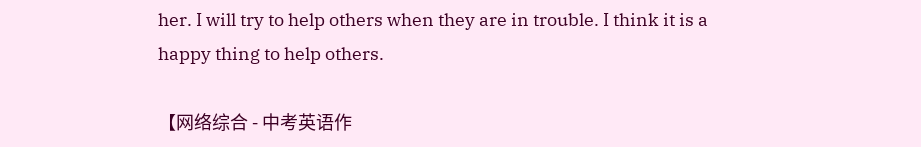her. I will try to help others when they are in trouble. I think it is a happy thing to help others.

【网络综合 - 中考英语作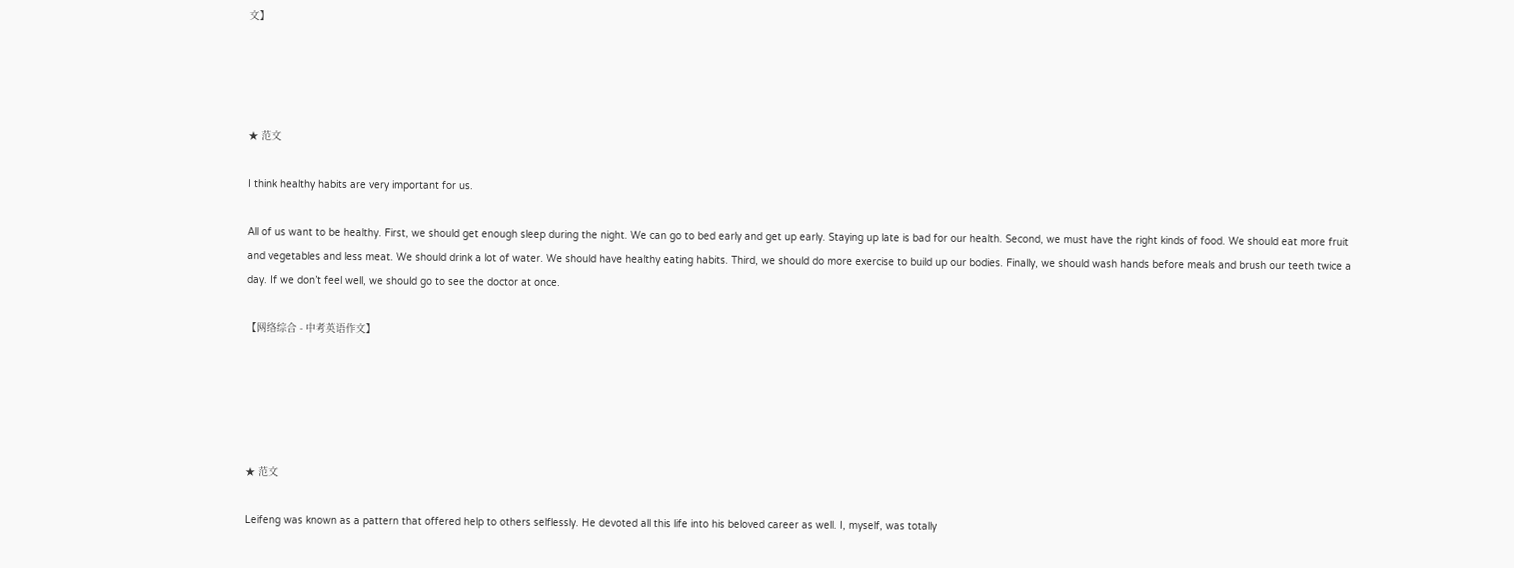文】




★ 范文

I think healthy habits are very important for us.

All of us want to be healthy. First, we should get enough sleep during the night. We can go to bed early and get up early. Staying up late is bad for our health. Second, we must have the right kinds of food. We should eat more fruit and vegetables and less meat. We should drink a lot of water. We should have healthy eating habits. Third, we should do more exercise to build up our bodies. Finally, we should wash hands before meals and brush our teeth twice a day. If we don’t feel well, we should go to see the doctor at once.

【网络综合 - 中考英语作文】





★ 范文

Leifeng was known as a pattern that offered help to others selflessly. He devoted all this life into his beloved career as well. I, myself, was totally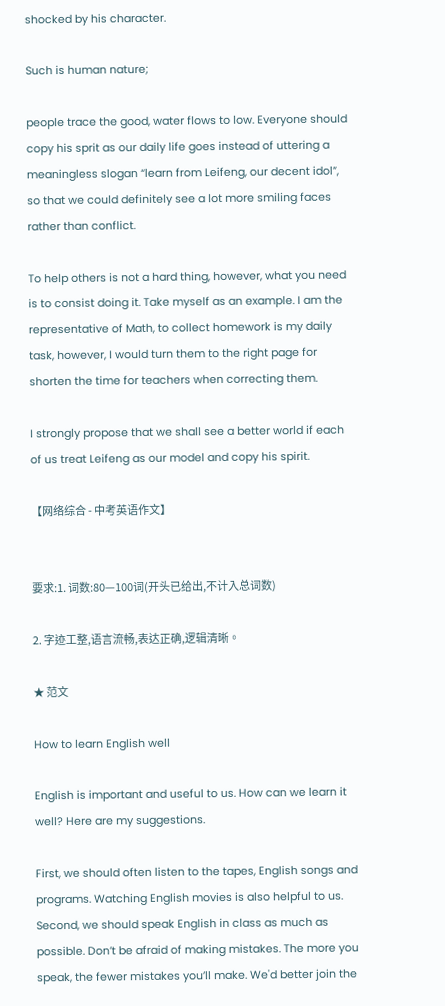shocked by his character.

Such is human nature;

people trace the good, water flows to low. Everyone should copy his sprit as our daily life goes instead of uttering a meaningless slogan “learn from Leifeng, our decent idol”, so that we could definitely see a lot more smiling faces rather than conflict.

To help others is not a hard thing, however, what you need is to consist doing it. Take myself as an example. I am the representative of Math, to collect homework is my daily task, however, I would turn them to the right page for shorten the time for teachers when correcting them.

I strongly propose that we shall see a better world if each of us treat Leifeng as our model and copy his spirit.

【网络综合 - 中考英语作文】


要求:1. 词数:80—100词(开头已给出,不计入总词数)

2. 字迹工整,语言流畅,表达正确,逻辑清晰。

★ 范文

How to learn English well

English is important and useful to us. How can we learn it well? Here are my suggestions.

First, we should often listen to the tapes, English songs and programs. Watching English movies is also helpful to us. Second, we should speak English in class as much as possible. Don’t be afraid of making mistakes. The more you speak, the fewer mistakes you’ll make. We'd better join the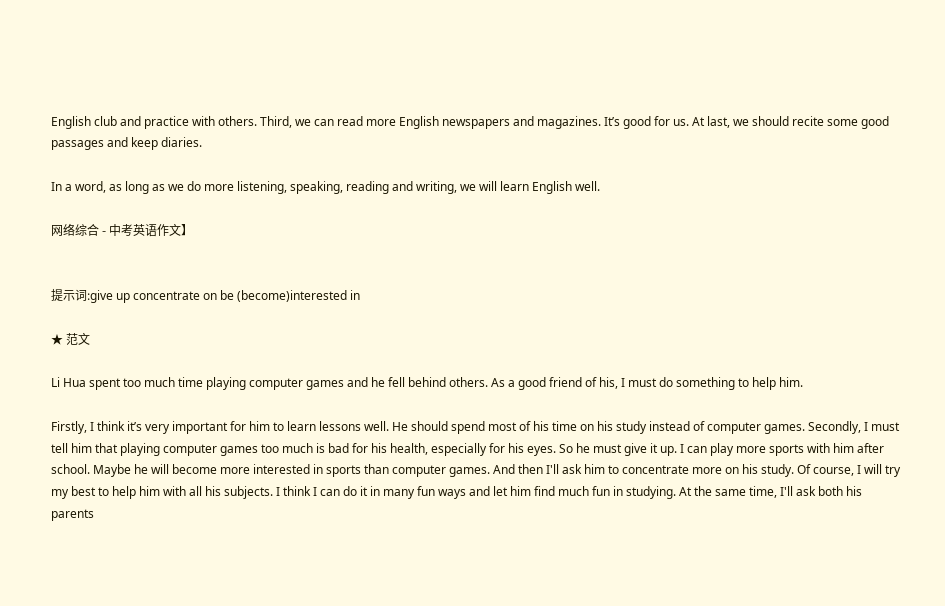English club and practice with others. Third, we can read more English newspapers and magazines. It’s good for us. At last, we should recite some good passages and keep diaries.

In a word, as long as we do more listening, speaking, reading and writing, we will learn English well.

网络综合 - 中考英语作文】


提示词:give up concentrate on be (become)interested in

★ 范文

Li Hua spent too much time playing computer games and he fell behind others. As a good friend of his, I must do something to help him.

Firstly, I think it’s very important for him to learn lessons well. He should spend most of his time on his study instead of computer games. Secondly, I must tell him that playing computer games too much is bad for his health, especially for his eyes. So he must give it up. I can play more sports with him after school. Maybe he will become more interested in sports than computer games. And then I'll ask him to concentrate more on his study. Of course, I will try my best to help him with all his subjects. I think I can do it in many fun ways and let him find much fun in studying. At the same time, I'll ask both his parents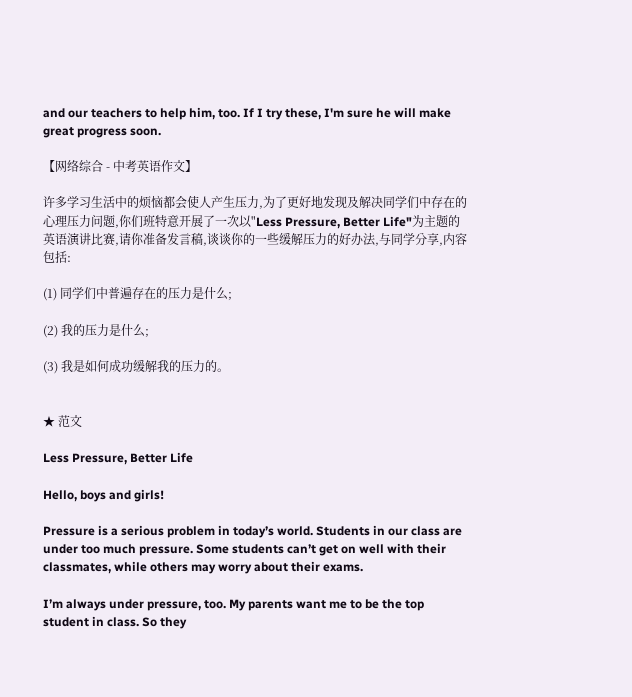and our teachers to help him, too. If I try these, I'm sure he will make great progress soon.

【网络综合 - 中考英语作文】

许多学习生活中的烦恼都会使人产生压力,为了更好地发现及解决同学们中存在的心理压力问题,你们班特意开展了一次以"Less Pressure, Better Life"为主题的英语演讲比赛,请你准备发言稿,谈谈你的一些缓解压力的好办法,与同学分享,内容包括:

(1) 同学们中普遍存在的压力是什么;

(2) 我的压力是什么;

(3) 我是如何成功缓解我的压力的。


★ 范文

Less Pressure, Better Life

Hello, boys and girls!

Pressure is a serious problem in today’s world. Students in our class are under too much pressure. Some students can’t get on well with their classmates, while others may worry about their exams.

I’m always under pressure, too. My parents want me to be the top student in class. So they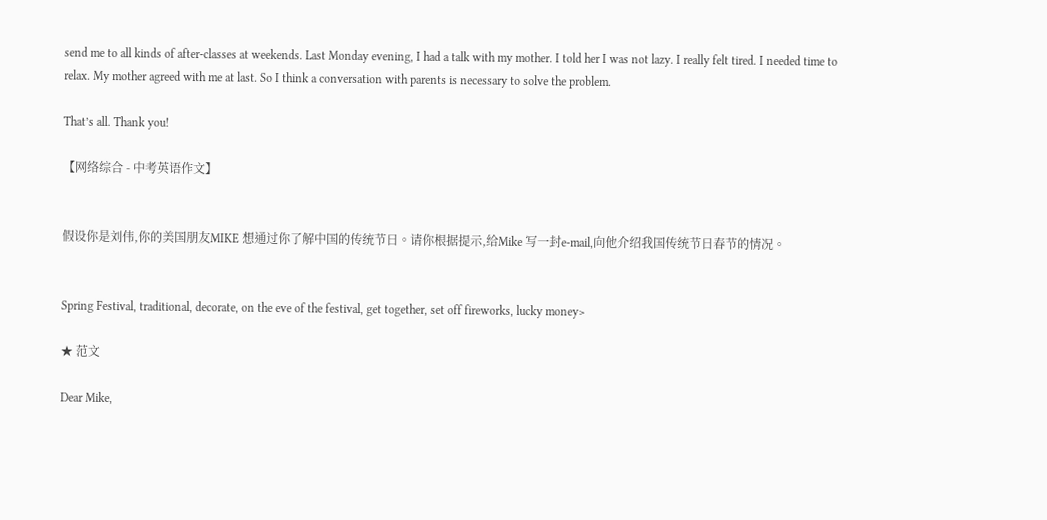send me to all kinds of after-classes at weekends. Last Monday evening, I had a talk with my mother. I told her I was not lazy. I really felt tired. I needed time to relax. My mother agreed with me at last. So I think a conversation with parents is necessary to solve the problem.

That’s all. Thank you!

【网络综合 - 中考英语作文】


假设你是刘伟,你的美国朋友MIKE 想通过你了解中国的传统节日。请你根据提示,给Mike 写一封e-mail,向他介绍我国传统节日春节的情况。


Spring Festival, traditional, decorate, on the eve of the festival, get together, set off fireworks, lucky money>

★ 范文

Dear Mike,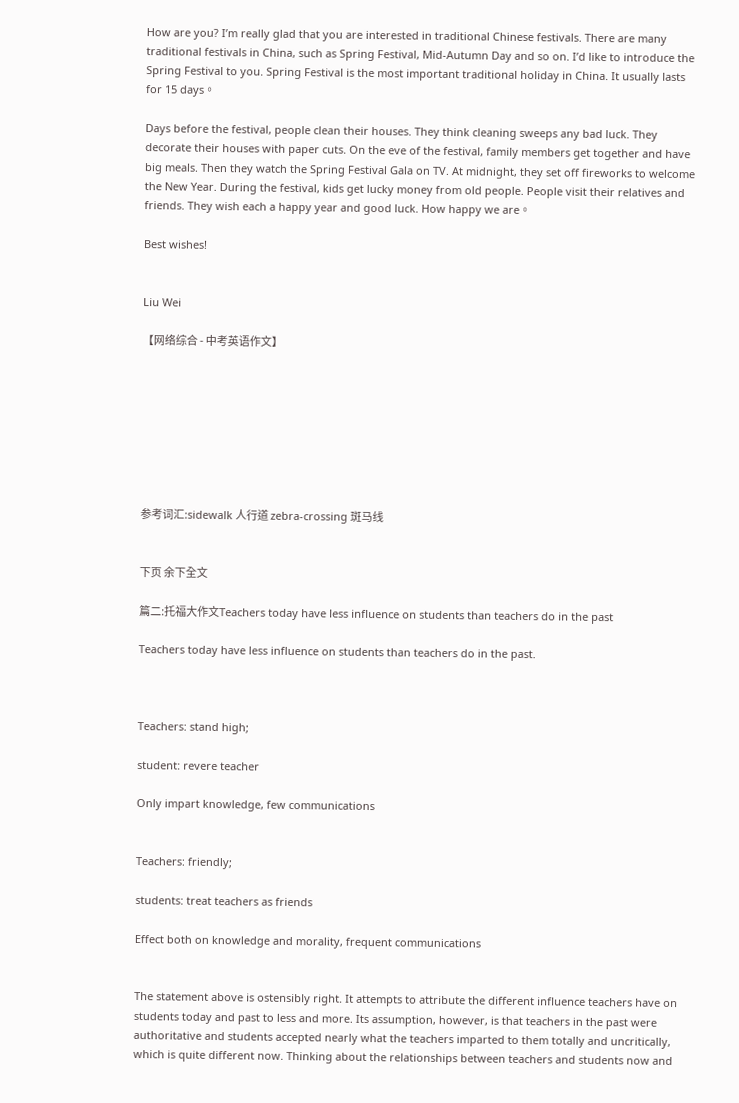How are you? I’m really glad that you are interested in traditional Chinese festivals. There are many traditional festivals in China, such as Spring Festival, Mid-Autumn Day and so on. I’d like to introduce the Spring Festival to you. Spring Festival is the most important traditional holiday in China. It usually lasts for 15 days。

Days before the festival, people clean their houses. They think cleaning sweeps any bad luck. They decorate their houses with paper cuts. On the eve of the festival, family members get together and have big meals. Then they watch the Spring Festival Gala on TV. At midnight, they set off fireworks to welcome the New Year. During the festival, kids get lucky money from old people. People visit their relatives and friends. They wish each a happy year and good luck. How happy we are。

Best wishes!


Liu Wei

【网络综合 - 中考英语作文】








参考词汇:sidewalk 人行道 zebra-crossing 斑马线


下页 余下全文

篇二:托福大作文Teachers today have less influence on students than teachers do in the past

Teachers today have less influence on students than teachers do in the past.



Teachers: stand high;

student: revere teacher

Only impart knowledge, few communications


Teachers: friendly;

students: treat teachers as friends

Effect both on knowledge and morality, frequent communications


The statement above is ostensibly right. It attempts to attribute the different influence teachers have on students today and past to less and more. Its assumption, however, is that teachers in the past were authoritative and students accepted nearly what the teachers imparted to them totally and uncritically, which is quite different now. Thinking about the relationships between teachers and students now and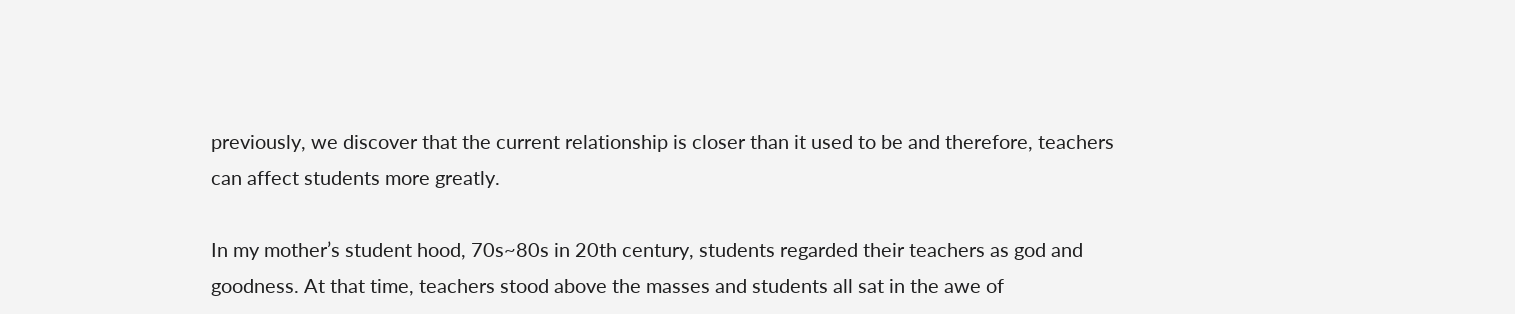previously, we discover that the current relationship is closer than it used to be and therefore, teachers can affect students more greatly.

In my mother’s student hood, 70s~80s in 20th century, students regarded their teachers as god and goodness. At that time, teachers stood above the masses and students all sat in the awe of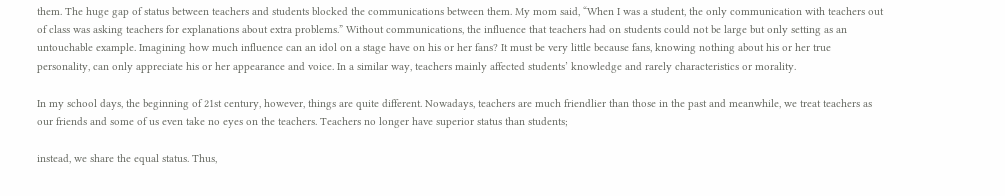them. The huge gap of status between teachers and students blocked the communications between them. My mom said, “When I was a student, the only communication with teachers out of class was asking teachers for explanations about extra problems.” Without communications, the influence that teachers had on students could not be large but only setting as an untouchable example. Imagining how much influence can an idol on a stage have on his or her fans? It must be very little because fans, knowing nothing about his or her true personality, can only appreciate his or her appearance and voice. In a similar way, teachers mainly affected students’ knowledge and rarely characteristics or morality.

In my school days, the beginning of 21st century, however, things are quite different. Nowadays, teachers are much friendlier than those in the past and meanwhile, we treat teachers as our friends and some of us even take no eyes on the teachers. Teachers no longer have superior status than students;

instead, we share the equal status. Thus,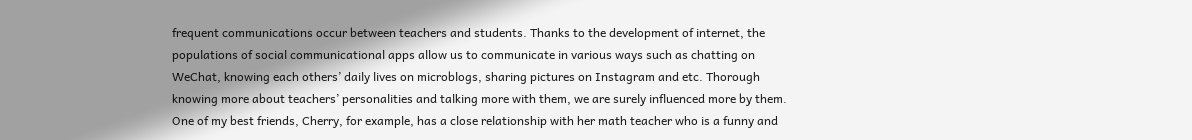frequent communications occur between teachers and students. Thanks to the development of internet, the populations of social communicational apps allow us to communicate in various ways such as chatting on WeChat, knowing each others’ daily lives on microblogs, sharing pictures on Instagram and etc. Thorough knowing more about teachers’ personalities and talking more with them, we are surely influenced more by them. One of my best friends, Cherry, for example, has a close relationship with her math teacher who is a funny and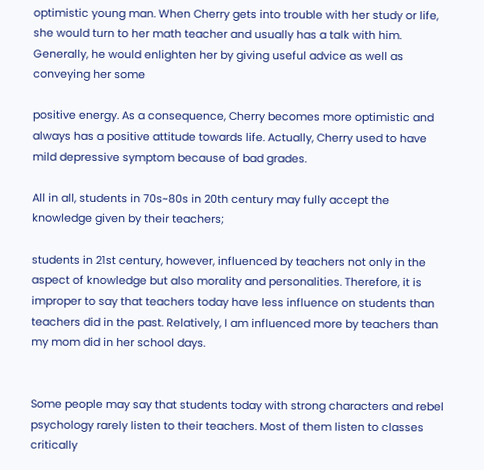optimistic young man. When Cherry gets into trouble with her study or life, she would turn to her math teacher and usually has a talk with him. Generally, he would enlighten her by giving useful advice as well as conveying her some

positive energy. As a consequence, Cherry becomes more optimistic and always has a positive attitude towards life. Actually, Cherry used to have mild depressive symptom because of bad grades.

All in all, students in 70s~80s in 20th century may fully accept the knowledge given by their teachers;

students in 21st century, however, influenced by teachers not only in the aspect of knowledge but also morality and personalities. Therefore, it is improper to say that teachers today have less influence on students than teachers did in the past. Relatively, I am influenced more by teachers than my mom did in her school days.


Some people may say that students today with strong characters and rebel psychology rarely listen to their teachers. Most of them listen to classes critically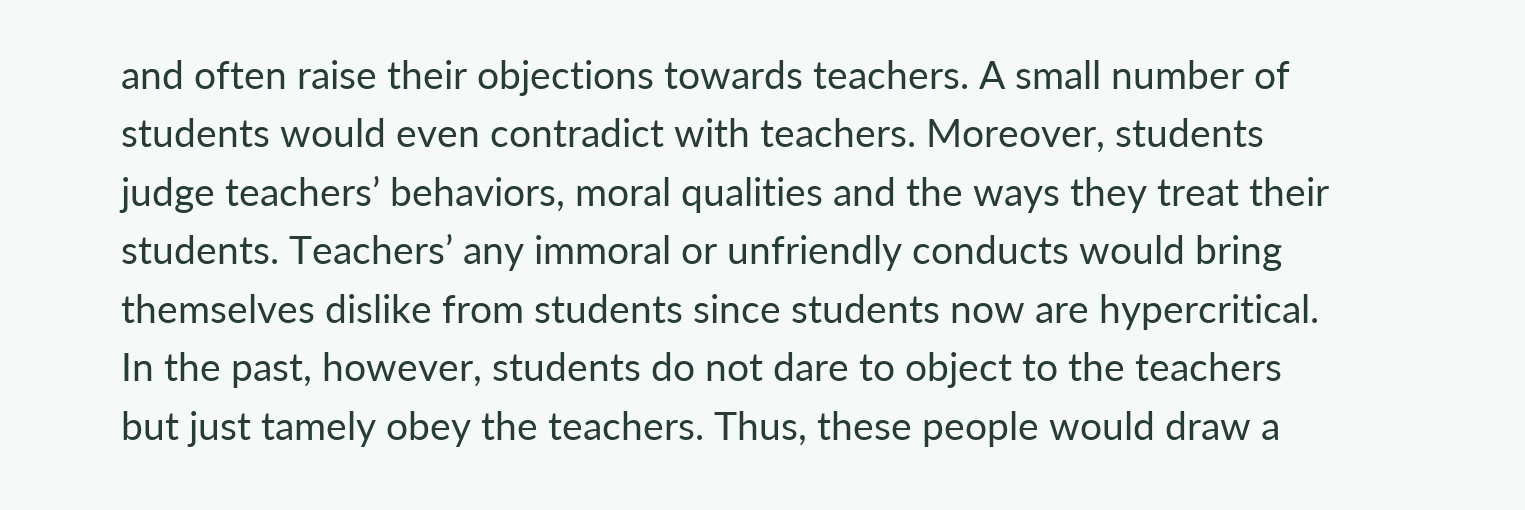and often raise their objections towards teachers. A small number of students would even contradict with teachers. Moreover, students judge teachers’ behaviors, moral qualities and the ways they treat their students. Teachers’ any immoral or unfriendly conducts would bring themselves dislike from students since students now are hypercritical. In the past, however, students do not dare to object to the teachers but just tamely obey the teachers. Thus, these people would draw a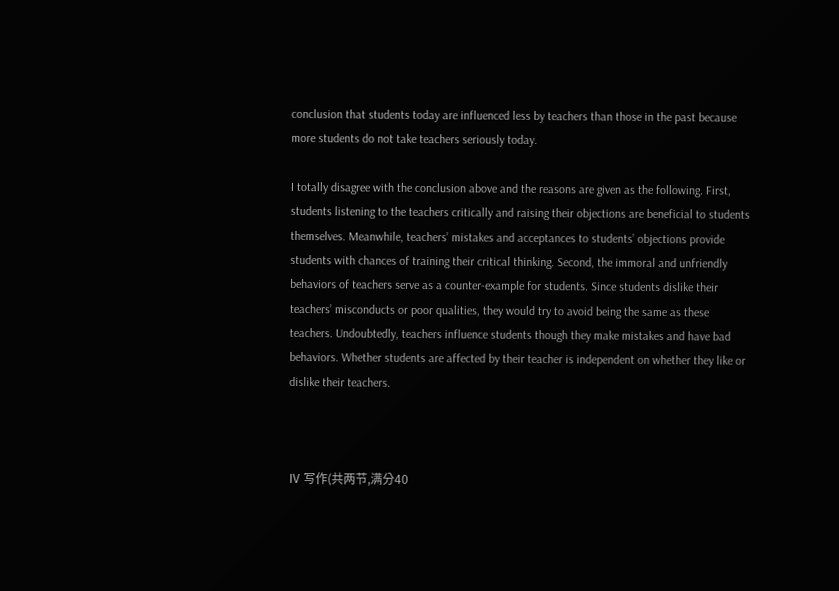conclusion that students today are influenced less by teachers than those in the past because more students do not take teachers seriously today.

I totally disagree with the conclusion above and the reasons are given as the following. First, students listening to the teachers critically and raising their objections are beneficial to students themselves. Meanwhile, teachers’ mistakes and acceptances to students’ objections provide students with chances of training their critical thinking. Second, the immoral and unfriendly behaviors of teachers serve as a counter-example for students. Since students dislike their teachers’ misconducts or poor qualities, they would try to avoid being the same as these teachers. Undoubtedly, teachers influence students though they make mistakes and have bad behaviors. Whether students are affected by their teacher is independent on whether they like or dislike their teachers.



Ⅳ 写作(共两节,满分40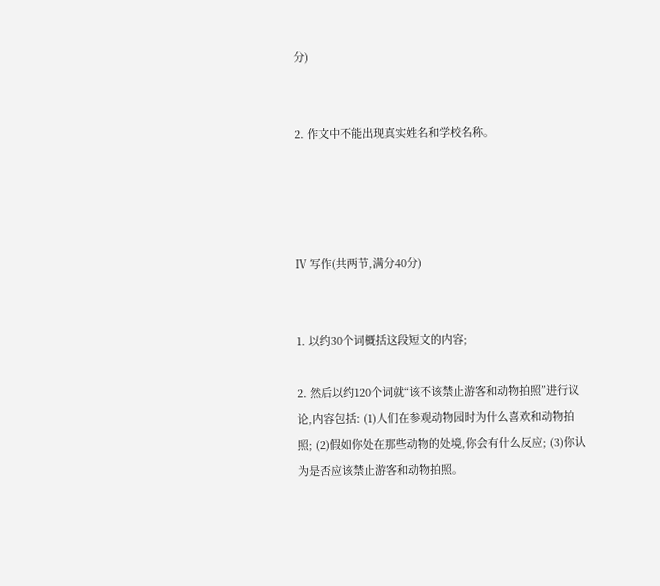分)


2. 作文中不能出现真实姓名和学校名称。




Ⅳ 写作(共两节,满分40分)


1. 以约30个词概括这段短文的内容;

2. 然后以约120个词就“该不该禁止游客和动物拍照”进行议论,内容包括: (1)人们在参观动物园时为什么喜欢和动物拍照; (2)假如你处在那些动物的处境,你会有什么反应; (3)你认为是否应该禁止游客和动物拍照。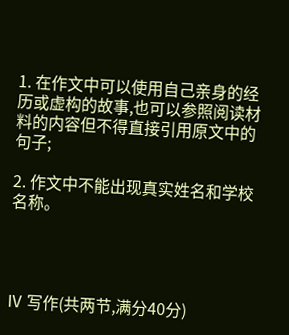1. 在作文中可以使用自己亲身的经历或虚构的故事,也可以参照阅读材料的内容但不得直接引用原文中的句子;

2. 作文中不能出现真实姓名和学校名称。




Ⅳ 写作(共两节,满分40分)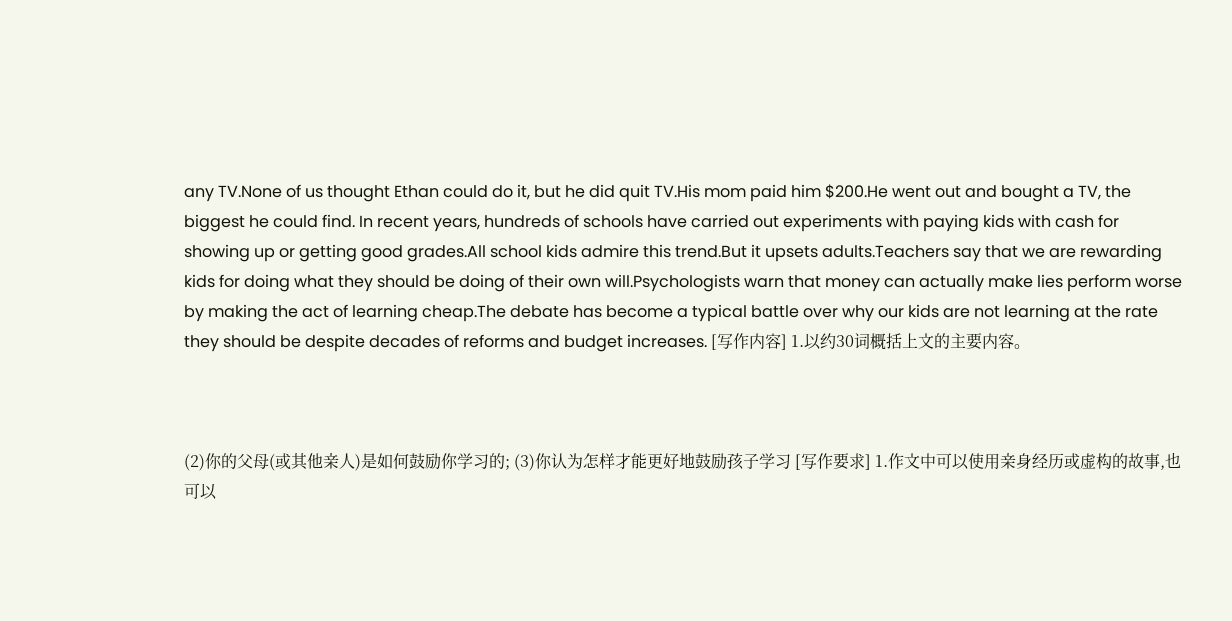any TV.None of us thought Ethan could do it, but he did quit TV.His mom paid him $200.He went out and bought a TV, the biggest he could find. In recent years, hundreds of schools have carried out experiments with paying kids with cash for showing up or getting good grades.All school kids admire this trend.But it upsets adults.Teachers say that we are rewarding kids for doing what they should be doing of their own will.Psychologists warn that money can actually make lies perform worse by making the act of learning cheap.The debate has become a typical battle over why our kids are not learning at the rate they should be despite decades of reforms and budget increases. [写作内容] 1.以约30词概括上文的主要内容。



(2)你的父母(或其他亲人)是如何鼓励你学习的; (3)你认为怎样才能更好地鼓励孩子学习 [写作要求] 1.作文中可以使用亲身经历或虚构的故事,也可以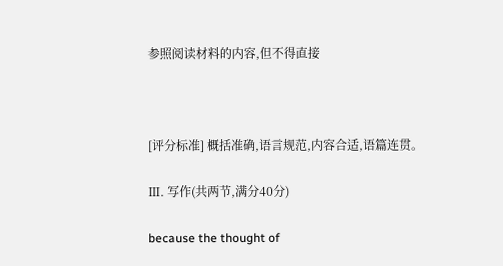参照阅读材料的内容,但不得直接



[评分标准] 概括准确,语言规范,内容合适,语篇连贯。

Ⅲ. 写作(共两节,满分40分)

because the thought of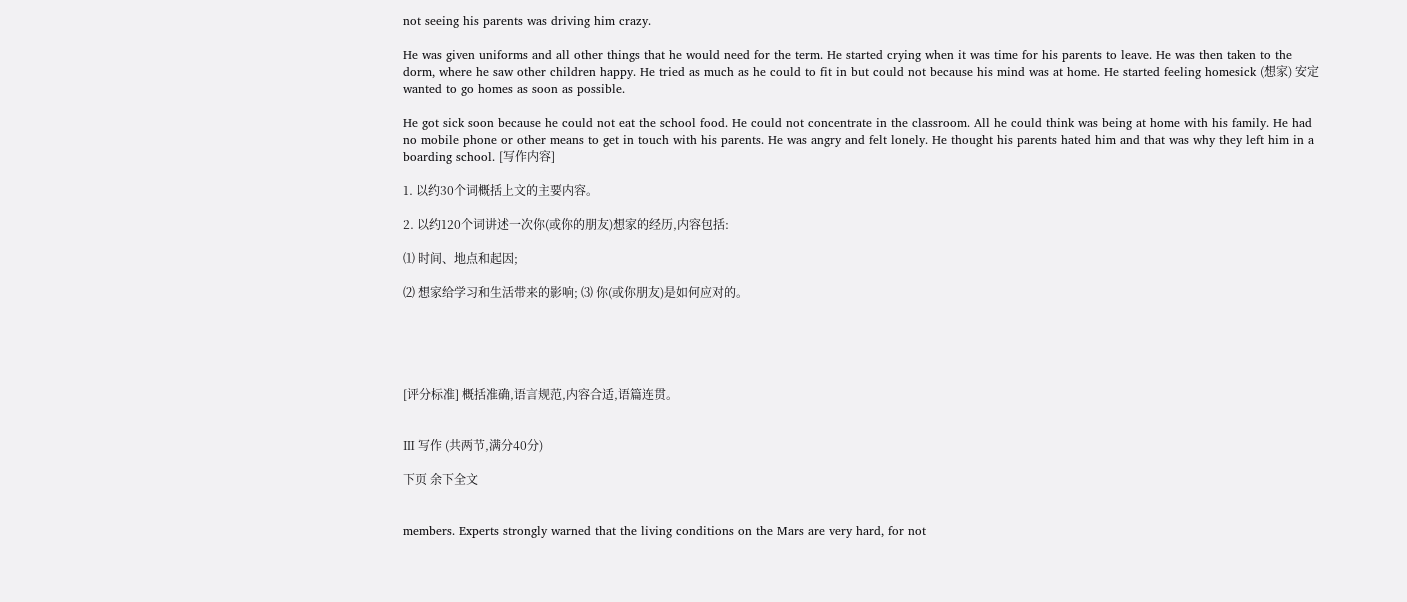not seeing his parents was driving him crazy.

He was given uniforms and all other things that he would need for the term. He started crying when it was time for his parents to leave. He was then taken to the dorm, where he saw other children happy. He tried as much as he could to fit in but could not because his mind was at home. He started feeling homesick (想家) 安定wanted to go homes as soon as possible.

He got sick soon because he could not eat the school food. He could not concentrate in the classroom. All he could think was being at home with his family. He had no mobile phone or other means to get in touch with his parents. He was angry and felt lonely. He thought his parents hated him and that was why they left him in a boarding school. [写作内容]

1. 以约30个词概括上文的主要内容。

2. 以约120个词讲述一次你(或你的朋友)想家的经历,内容包括:

⑴ 时间、地点和起因;

⑵ 想家给学习和生活带来的影响; ⑶ 你(或你朋友)是如何应对的。





[评分标准] 概括准确,语言规范,内容合适,语篇连贯。


Ⅲ 写作 (共两节,满分40分)

下页 余下全文


members. Experts strongly warned that the living conditions on the Mars are very hard, for not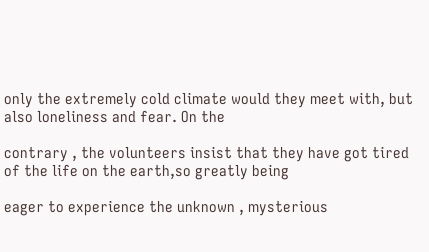only the extremely cold climate would they meet with, but also loneliness and fear. On the

contrary , the volunteers insist that they have got tired of the life on the earth,so greatly being

eager to experience the unknown , mysterious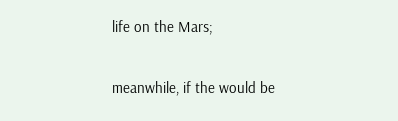life on the Mars;

meanwhile, if the would be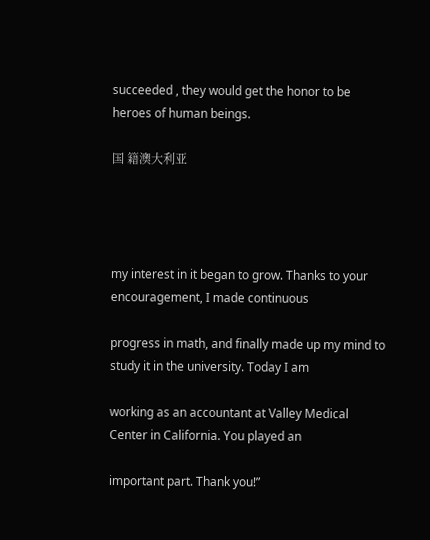succeeded , they would get the honor to be heroes of human beings.

国 籍澳大利亚




my interest in it began to grow. Thanks to your encouragement, I made continuous

progress in math, and finally made up my mind to study it in the university. Today I am

working as an accountant at Valley Medical Center in California. You played an

important part. Thank you!”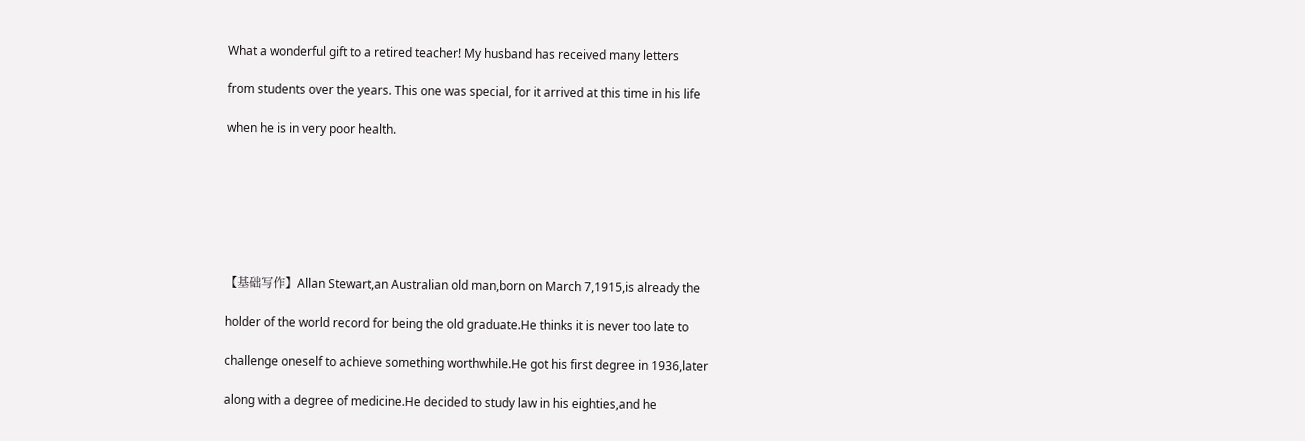What a wonderful gift to a retired teacher! My husband has received many letters

from students over the years. This one was special, for it arrived at this time in his life

when he is in very poor health.







【基础写作】Allan Stewart,an Australian old man,born on March 7,1915,is already the

holder of the world record for being the old graduate.He thinks it is never too late to

challenge oneself to achieve something worthwhile.He got his first degree in 1936,later

along with a degree of medicine.He decided to study law in his eighties,and he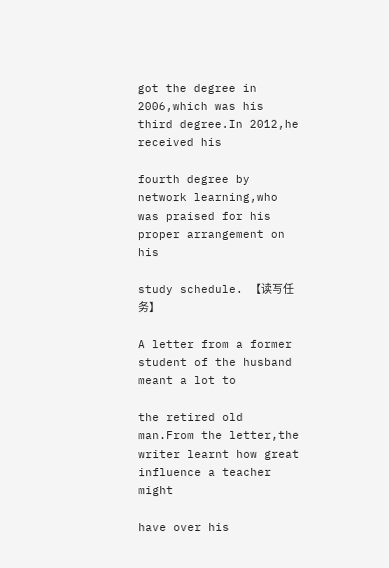got the degree in 2006,which was his third degree.In 2012,he received his

fourth degree by network learning,who was praised for his proper arrangement on his

study schedule. 【读写任务】

A letter from a former student of the husband meant a lot to

the retired old man.From the letter,the writer learnt how great influence a teacher might

have over his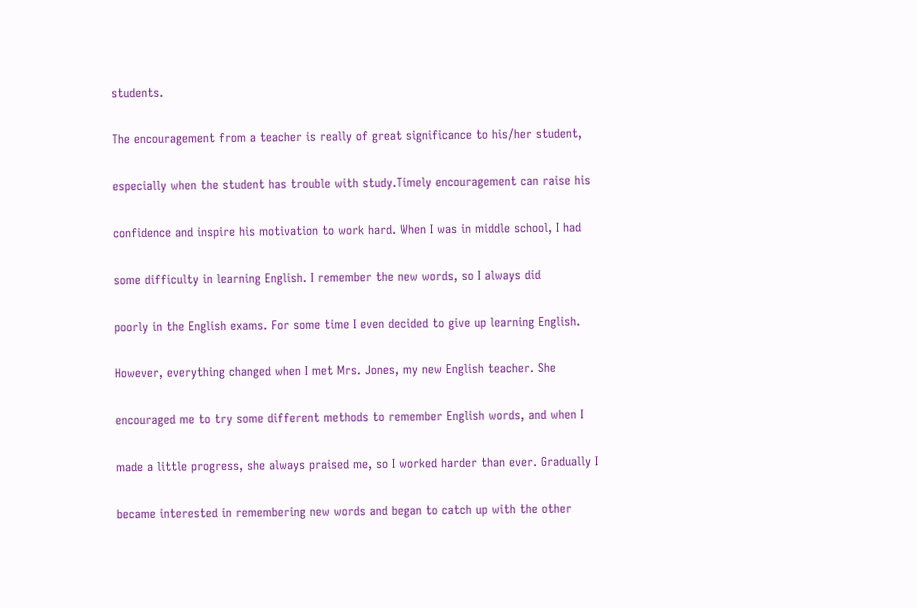students.

The encouragement from a teacher is really of great significance to his/her student,

especially when the student has trouble with study.Timely encouragement can raise his

confidence and inspire his motivation to work hard. When I was in middle school, I had

some difficulty in learning English. I remember the new words, so I always did

poorly in the English exams. For some time I even decided to give up learning English.

However, everything changed when I met Mrs. Jones, my new English teacher. She

encouraged me to try some different methods to remember English words, and when I

made a little progress, she always praised me, so I worked harder than ever. Gradually I

became interested in remembering new words and began to catch up with the other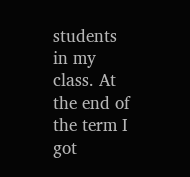students in my class. At the end of the term I got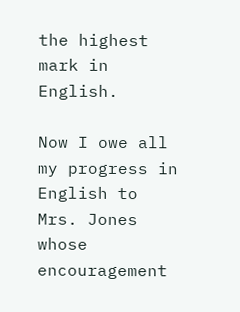the highest mark in English.

Now I owe all my progress in English to Mrs. Jones whose encouragement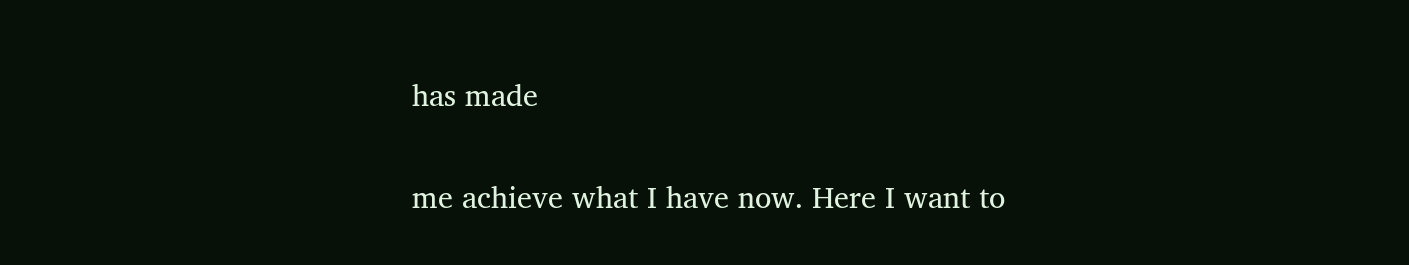has made

me achieve what I have now. Here I want to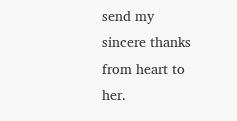send my sincere thanks from heart to her.